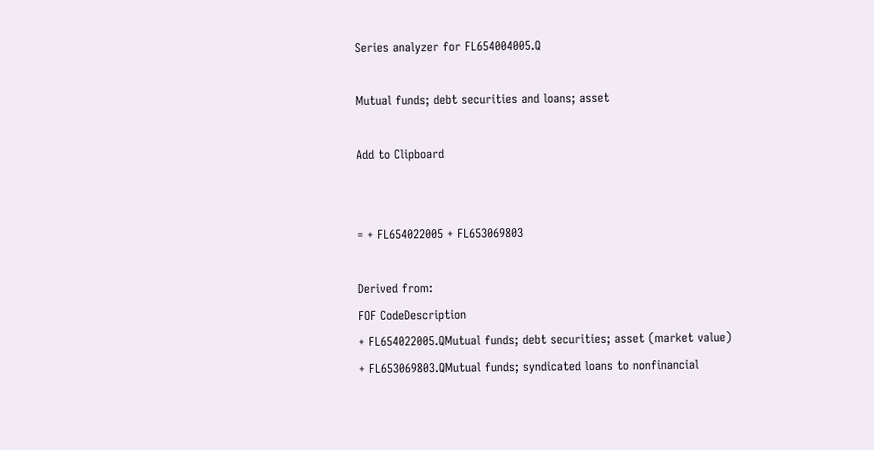Series analyzer for FL654004005.Q

Mutual funds; debt securities and loans; asset

Add to Clipboard


= + FL654022005 + FL653069803

Derived from:
FOF CodeDescription
+ FL654022005.QMutual funds; debt securities; asset (market value)
+ FL653069803.QMutual funds; syndicated loans to nonfinancial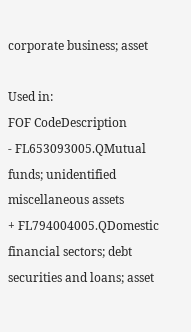corporate business; asset

Used in:
FOF CodeDescription
- FL653093005.QMutual funds; unidentified miscellaneous assets
+ FL794004005.QDomestic financial sectors; debt securities and loans; asset